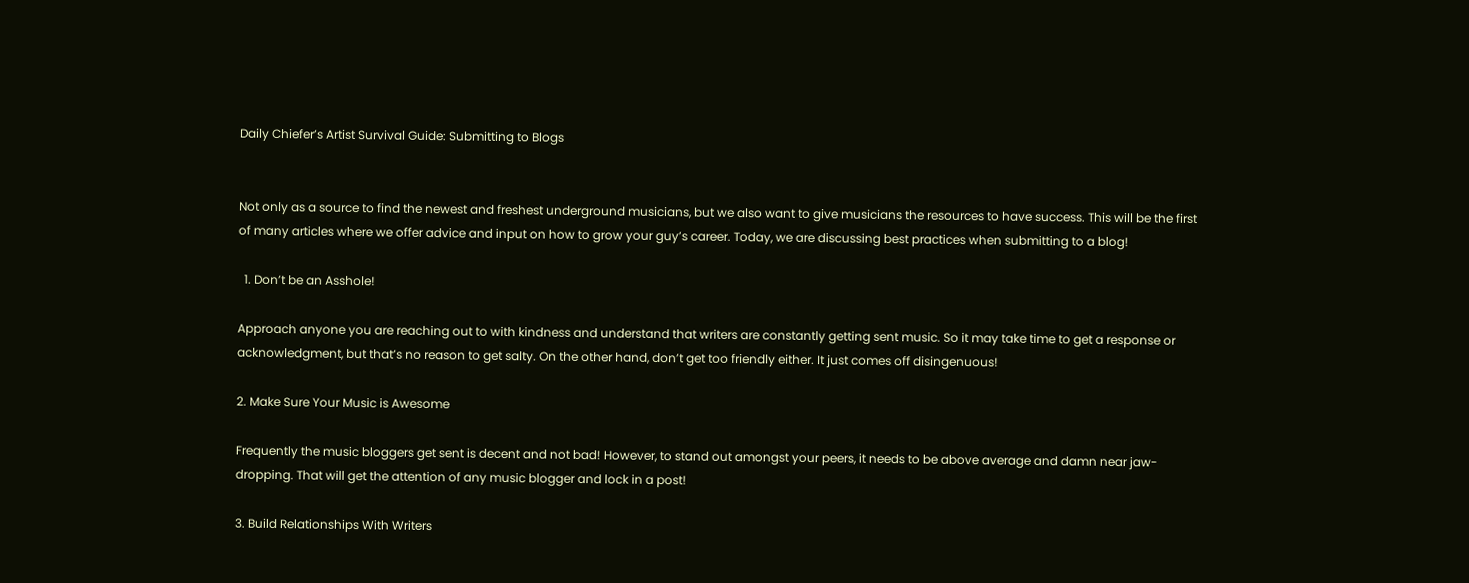Daily Chiefer’s Artist Survival Guide: Submitting to Blogs


Not only as a source to find the newest and freshest underground musicians, but we also want to give musicians the resources to have success. This will be the first of many articles where we offer advice and input on how to grow your guy’s career. Today, we are discussing best practices when submitting to a blog!

  1. Don’t be an Asshole!

Approach anyone you are reaching out to with kindness and understand that writers are constantly getting sent music. So it may take time to get a response or acknowledgment, but that’s no reason to get salty. On the other hand, don’t get too friendly either. It just comes off disingenuous!

2. Make Sure Your Music is Awesome

Frequently the music bloggers get sent is decent and not bad! However, to stand out amongst your peers, it needs to be above average and damn near jaw-dropping. That will get the attention of any music blogger and lock in a post!

3. Build Relationships With Writers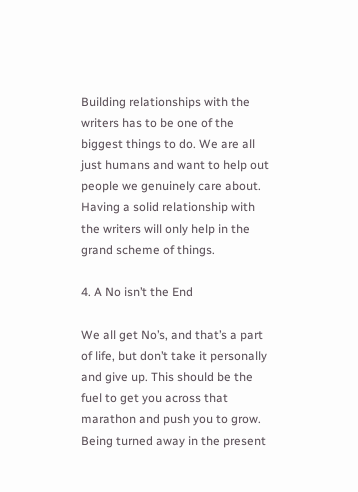Building relationships with the writers has to be one of the biggest things to do. We are all just humans and want to help out people we genuinely care about. Having a solid relationship with the writers will only help in the grand scheme of things.

4. A No isn’t the End

We all get No’s, and that’s a part of life, but don’t take it personally and give up. This should be the fuel to get you across that marathon and push you to grow. Being turned away in the present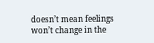doesn’t mean feelings won’t change in the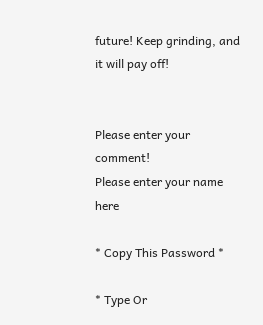future! Keep grinding, and it will pay off!


Please enter your comment!
Please enter your name here

* Copy This Password *

* Type Or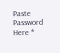Paste Password Here *